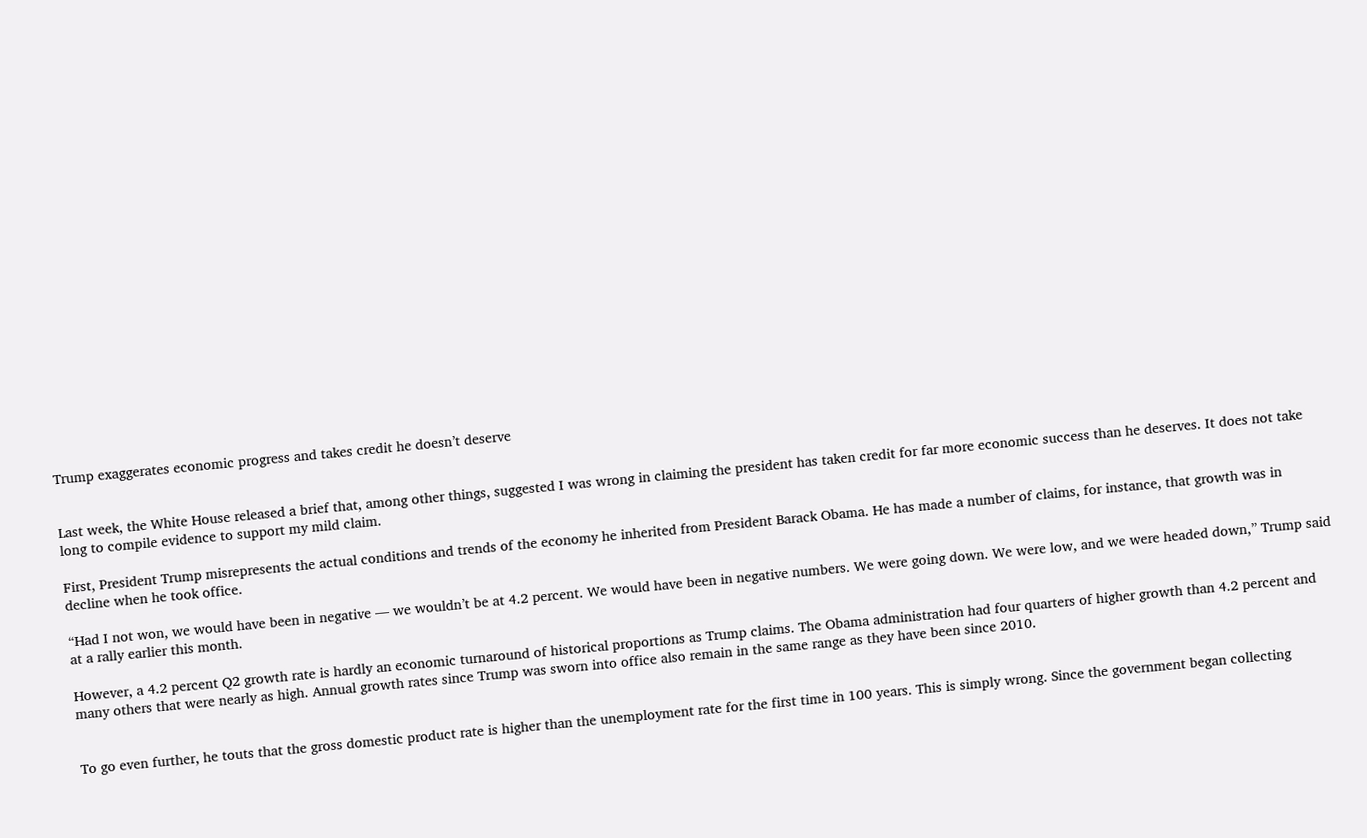Trump exaggerates economic progress and takes credit he doesn’t deserve


Last week, the White House released a brief that, among other things, suggested I was wrong in claiming the president has taken credit for far more economic success than he deserves. It does not take long to compile evidence to support my mild claim.

First, President Trump misrepresents the actual conditions and trends of the economy he inherited from President Barack Obama. He has made a number of claims, for instance, that growth was in decline when he took office.

“Had I not won, we would have been in negative — we wouldn’t be at 4.2 percent. We would have been in negative numbers. We were going down. We were low, and we were headed down,” Trump said at a rally earlier this month.

However, a 4.2 percent Q2 growth rate is hardly an economic turnaround of historical proportions as Trump claims. The Obama administration had four quarters of higher growth than 4.2 percent and many others that were nearly as high. Annual growth rates since Trump was sworn into office also remain in the same range as they have been since 2010.


To go even further, he touts that the gross domestic product rate is higher than the unemployment rate for the first time in 100 years. This is simply wrong. Since the government began collecting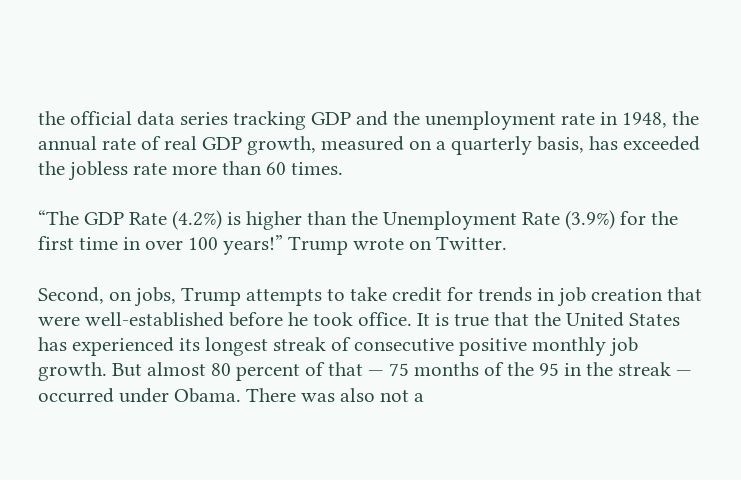the official data series tracking GDP and the unemployment rate in 1948, the annual rate of real GDP growth, measured on a quarterly basis, has exceeded the jobless rate more than 60 times.

“The GDP Rate (4.2%) is higher than the Unemployment Rate (3.9%) for the first time in over 100 years!” Trump wrote on Twitter.

Second, on jobs, Trump attempts to take credit for trends in job creation that were well-established before he took office. It is true that the United States has experienced its longest streak of consecutive positive monthly job growth. But almost 80 percent of that — 75 months of the 95 in the streak — occurred under Obama. There was also not a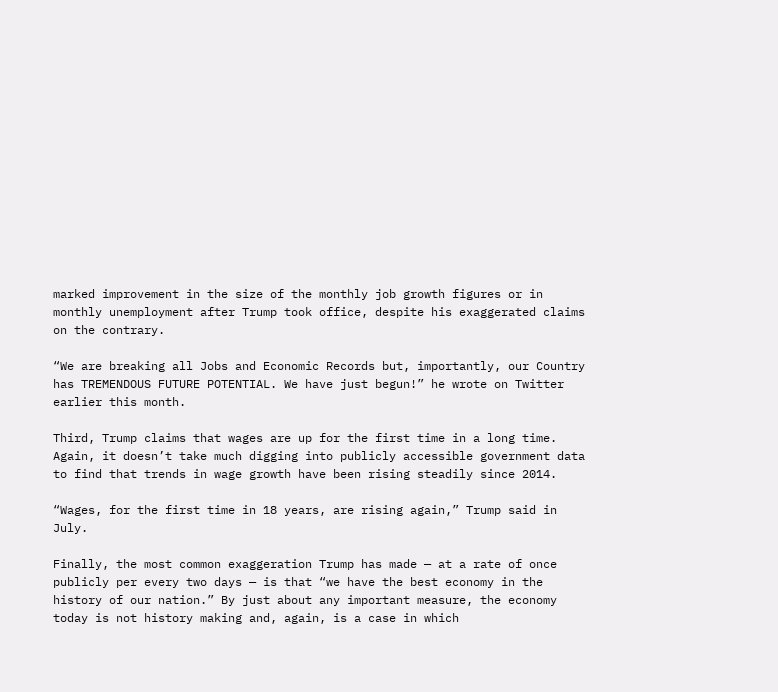marked improvement in the size of the monthly job growth figures or in monthly unemployment after Trump took office, despite his exaggerated claims on the contrary.

“We are breaking all Jobs and Economic Records but, importantly, our Country has TREMENDOUS FUTURE POTENTIAL. We have just begun!” he wrote on Twitter earlier this month.

Third, Trump claims that wages are up for the first time in a long time. Again, it doesn’t take much digging into publicly accessible government data to find that trends in wage growth have been rising steadily since 2014.

“Wages, for the first time in 18 years, are rising again,” Trump said in July.

Finally, the most common exaggeration Trump has made — at a rate of once publicly per every two days — is that “we have the best economy in the history of our nation.” By just about any important measure, the economy today is not history making and, again, is a case in which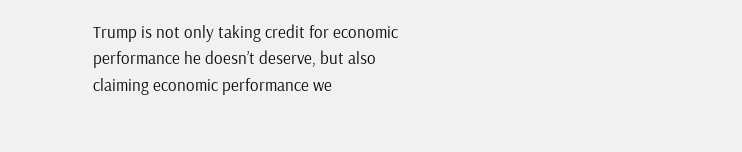Trump is not only taking credit for economic performance he doesn’t deserve, but also claiming economic performance we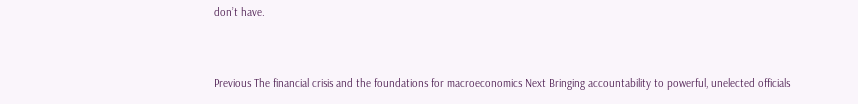don’t have.


Previous The financial crisis and the foundations for macroeconomics Next Bringing accountability to powerful, unelected officials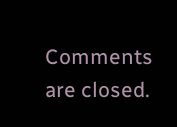Comments are closed.